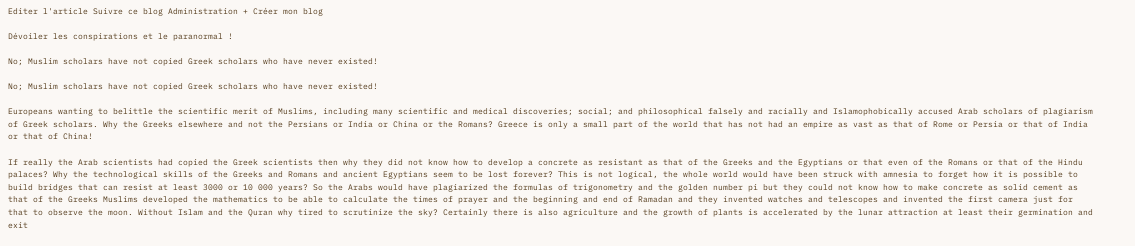Editer l'article Suivre ce blog Administration + Créer mon blog

Dévoiler les conspirations et le paranormal !

No; Muslim scholars have not copied Greek scholars who have never existed!

No; Muslim scholars have not copied Greek scholars who have never existed!

Europeans wanting to belittle the scientific merit of Muslims, including many scientific and medical discoveries; social; and philosophical falsely and racially and Islamophobically accused Arab scholars of plagiarism of Greek scholars. Why the Greeks elsewhere and not the Persians or India or China or the Romans? Greece is only a small part of the world that has not had an empire as vast as that of Rome or Persia or that of India or that of China!

If really the Arab scientists had copied the Greek scientists then why they did not know how to develop a concrete as resistant as that of the Greeks and the Egyptians or that even of the Romans or that of the Hindu palaces? Why the technological skills of the Greeks and Romans and ancient Egyptians seem to be lost forever? This is not logical, the whole world would have been struck with amnesia to forget how it is possible to build bridges that can resist at least 3000 or 10 000 years? So the Arabs would have plagiarized the formulas of trigonometry and the golden number pi but they could not know how to make concrete as solid cement as that of the Greeks Muslims developed the mathematics to be able to calculate the times of prayer and the beginning and end of Ramadan and they invented watches and telescopes and invented the first camera just for that to observe the moon. Without Islam and the Quran why tired to scrutinize the sky? Certainly there is also agriculture and the growth of plants is accelerated by the lunar attraction at least their germination and exit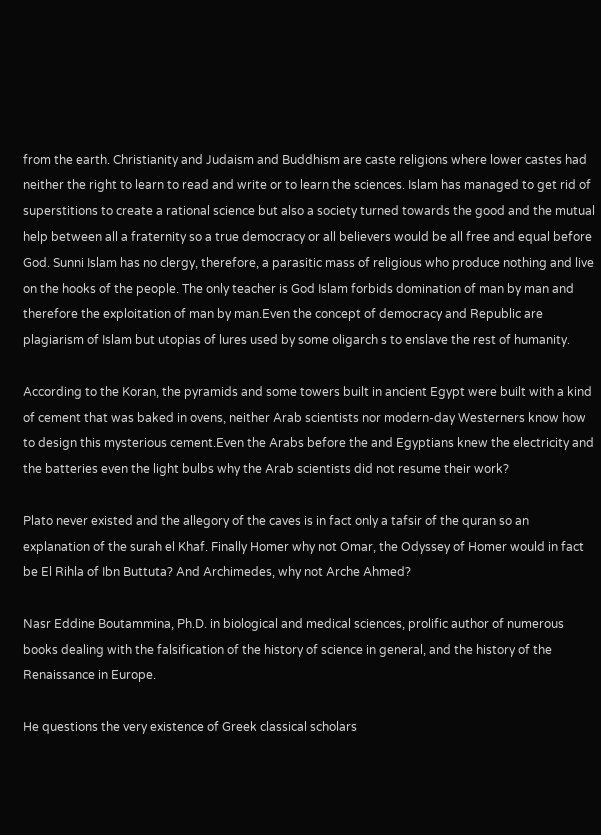from the earth. Christianity and Judaism and Buddhism are caste religions where lower castes had neither the right to learn to read and write or to learn the sciences. Islam has managed to get rid of superstitions to create a rational science but also a society turned towards the good and the mutual help between all a fraternity so a true democracy or all believers would be all free and equal before God. Sunni Islam has no clergy, therefore, a parasitic mass of religious who produce nothing and live on the hooks of the people. The only teacher is God Islam forbids domination of man by man and therefore the exploitation of man by man.Even the concept of democracy and Republic are plagiarism of Islam but utopias of lures used by some oligarch s to enslave the rest of humanity.

According to the Koran, the pyramids and some towers built in ancient Egypt were built with a kind of cement that was baked in ovens, neither Arab scientists nor modern-day Westerners know how to design this mysterious cement.Even the Arabs before the and Egyptians knew the electricity and the batteries even the light bulbs why the Arab scientists did not resume their work?

Plato never existed and the allegory of the caves is in fact only a tafsir of the quran so an explanation of the surah el Khaf. Finally Homer why not Omar, the Odyssey of Homer would in fact be El Rihla of Ibn Buttuta? And Archimedes, why not Arche Ahmed?

Nasr Eddine Boutammina, Ph.D. in biological and medical sciences, prolific author of numerous books dealing with the falsification of the history of science in general, and the history of the Renaissance in Europe.

He questions the very existence of Greek classical scholars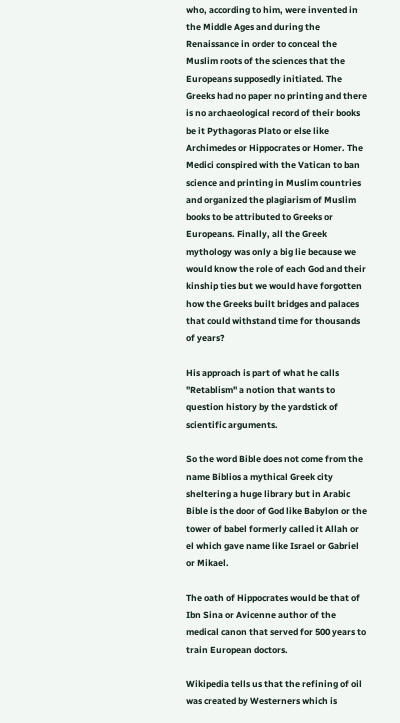who, according to him, were invented in the Middle Ages and during the Renaissance in order to conceal the Muslim roots of the sciences that the Europeans supposedly initiated. The Greeks had no paper no printing and there is no archaeological record of their books be it Pythagoras Plato or else like Archimedes or Hippocrates or Homer. The Medici conspired with the Vatican to ban science and printing in Muslim countries and organized the plagiarism of Muslim books to be attributed to Greeks or Europeans. Finally, all the Greek mythology was only a big lie because we would know the role of each God and their kinship ties but we would have forgotten how the Greeks built bridges and palaces that could withstand time for thousands of years?

His approach is part of what he calls "Retablism" a notion that wants to question history by the yardstick of scientific arguments.

So the word Bible does not come from the name Biblios a mythical Greek city sheltering a huge library but in Arabic Bible is the door of God like Babylon or the tower of babel formerly called it Allah or el which gave name like Israel or Gabriel or Mikael.

The oath of Hippocrates would be that of Ibn Sina or Avicenne author of the medical canon that served for 500 years to train European doctors.

Wikipedia tells us that the refining of oil was created by Westerners which is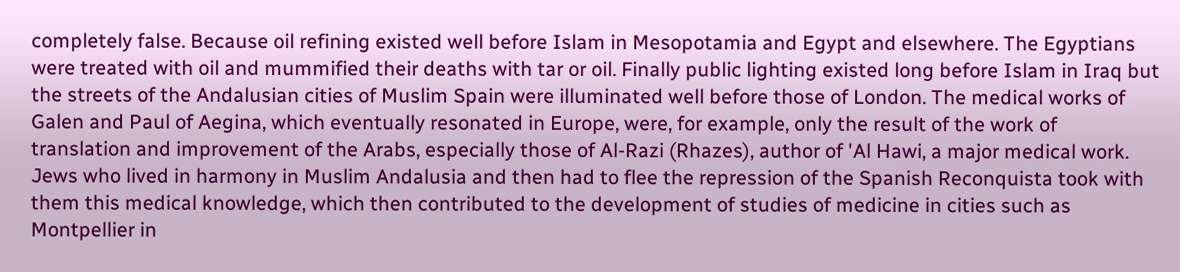completely false. Because oil refining existed well before Islam in Mesopotamia and Egypt and elsewhere. The Egyptians were treated with oil and mummified their deaths with tar or oil. Finally public lighting existed long before Islam in Iraq but the streets of the Andalusian cities of Muslim Spain were illuminated well before those of London. The medical works of Galen and Paul of Aegina, which eventually resonated in Europe, were, for example, only the result of the work of translation and improvement of the Arabs, especially those of Al-Razi (Rhazes), author of 'Al Hawi, a major medical work. Jews who lived in harmony in Muslim Andalusia and then had to flee the repression of the Spanish Reconquista took with them this medical knowledge, which then contributed to the development of studies of medicine in cities such as Montpellier in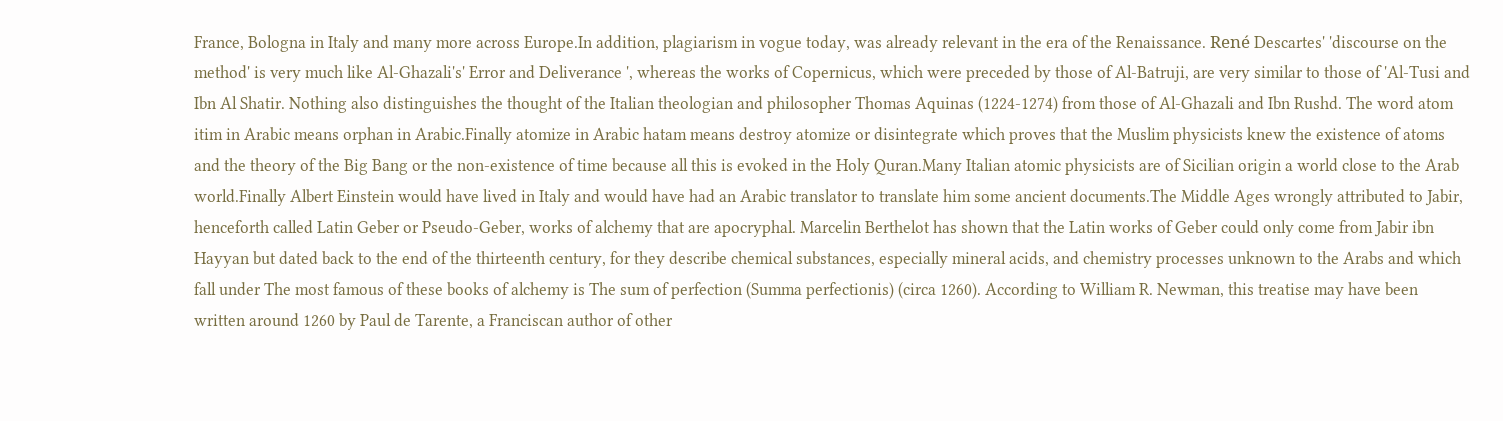France, Bologna in Italy and many more across Europe.In addition, plagiarism in vogue today, was already relevant in the era of the Renaissance. René Descartes' 'discourse on the method' is very much like Al-Ghazali's' Error and Deliverance ', whereas the works of Copernicus, which were preceded by those of Al-Batruji, are very similar to those of 'Al-Tusi and Ibn Al Shatir. Nothing also distinguishes the thought of the Italian theologian and philosopher Thomas Aquinas (1224-1274) from those of Al-Ghazali and Ibn Rushd. The word atom itim in Arabic means orphan in Arabic.Finally atomize in Arabic hatam means destroy atomize or disintegrate which proves that the Muslim physicists knew the existence of atoms and the theory of the Big Bang or the non-existence of time because all this is evoked in the Holy Quran.Many Italian atomic physicists are of Sicilian origin a world close to the Arab world.Finally Albert Einstein would have lived in Italy and would have had an Arabic translator to translate him some ancient documents.The Middle Ages wrongly attributed to Jabir, henceforth called Latin Geber or Pseudo-Geber, works of alchemy that are apocryphal. Marcelin Berthelot has shown that the Latin works of Geber could only come from Jabir ibn Hayyan but dated back to the end of the thirteenth century, for they describe chemical substances, especially mineral acids, and chemistry processes unknown to the Arabs and which fall under The most famous of these books of alchemy is The sum of perfection (Summa perfectionis) (circa 1260). According to William R. Newman, this treatise may have been written around 1260 by Paul de Tarente, a Franciscan author of other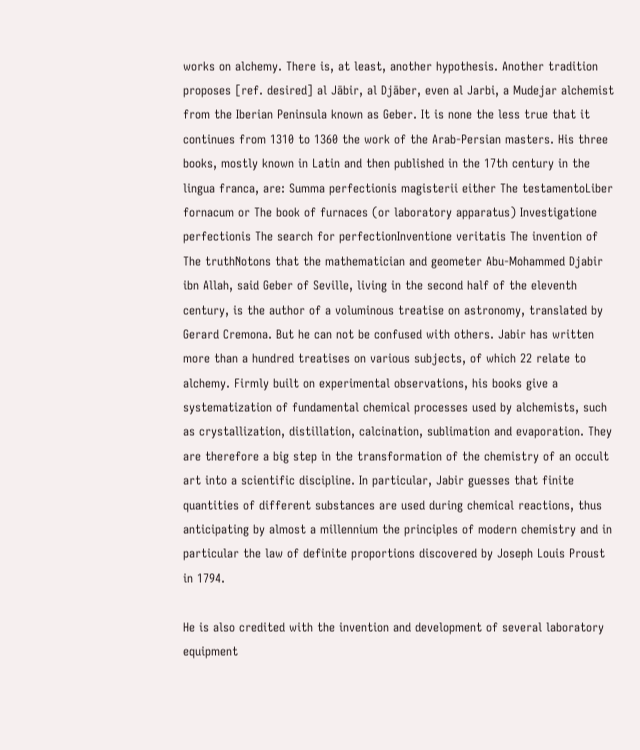works on alchemy. There is, at least, another hypothesis. Another tradition proposes [ref. desired] al Jābir, al Djāber, even al Jarbi, a Mudejar alchemist from the Iberian Peninsula known as Geber. It is none the less true that it continues from 1310 to 1360 the work of the Arab-Persian masters. His three books, mostly known in Latin and then published in the 17th century in the lingua franca, are: Summa perfectionis magisterii either The testamentoLiber fornacum or The book of furnaces (or laboratory apparatus) Investigatione perfectionis The search for perfectionInventione veritatis The invention of The truthNotons that the mathematician and geometer Abu-Mohammed Djabir ibn Allah, said Geber of Seville, living in the second half of the eleventh century, is the author of a voluminous treatise on astronomy, translated by Gerard Cremona. But he can not be confused with others. Jabir has written more than a hundred treatises on various subjects, of which 22 relate to alchemy. Firmly built on experimental observations, his books give a systematization of fundamental chemical processes used by alchemists, such as crystallization, distillation, calcination, sublimation and evaporation. They are therefore a big step in the transformation of the chemistry of an occult art into a scientific discipline. In particular, Jabir guesses that finite quantities of different substances are used during chemical reactions, thus anticipating by almost a millennium the principles of modern chemistry and in particular the law of definite proportions discovered by Joseph Louis Proust in 1794.

He is also credited with the invention and development of several laboratory equipment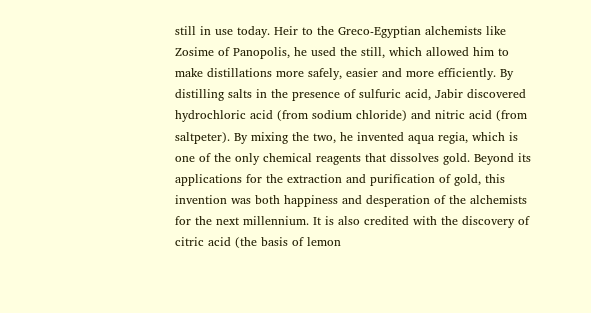still in use today. Heir to the Greco-Egyptian alchemists like Zosime of Panopolis, he used the still, which allowed him to make distillations more safely, easier and more efficiently. By distilling salts in the presence of sulfuric acid, Jabir discovered hydrochloric acid (from sodium chloride) and nitric acid (from saltpeter). By mixing the two, he invented aqua regia, which is one of the only chemical reagents that dissolves gold. Beyond its applications for the extraction and purification of gold, this invention was both happiness and desperation of the alchemists for the next millennium. It is also credited with the discovery of citric acid (the basis of lemon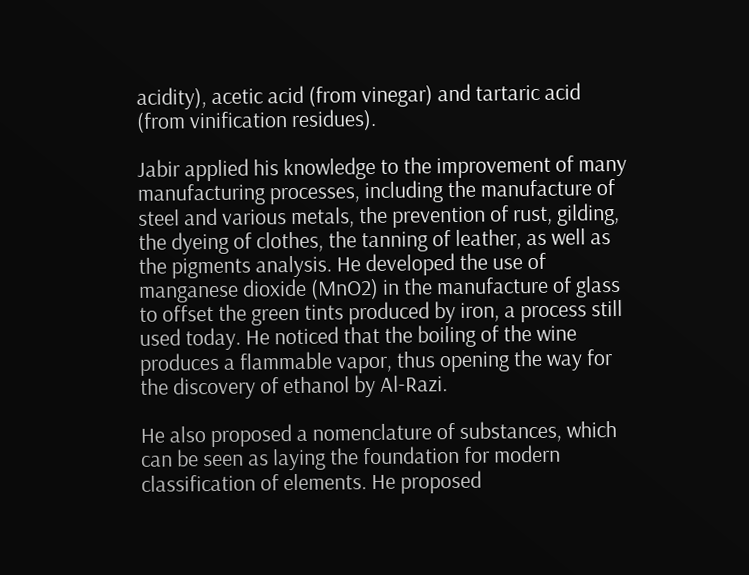acidity), acetic acid (from vinegar) and tartaric acid (from vinification residues).

Jabir applied his knowledge to the improvement of many manufacturing processes, including the manufacture of steel and various metals, the prevention of rust, gilding, the dyeing of clothes, the tanning of leather, as well as the pigments analysis. He developed the use of manganese dioxide (MnO2) in the manufacture of glass to offset the green tints produced by iron, a process still used today. He noticed that the boiling of the wine produces a flammable vapor, thus opening the way for the discovery of ethanol by Al-Razi.

He also proposed a nomenclature of substances, which can be seen as laying the foundation for modern classification of elements. He proposed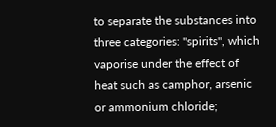to separate the substances into three categories: "spirits", which vaporise under the effect of heat such as camphor, arsenic or ammonium chloride;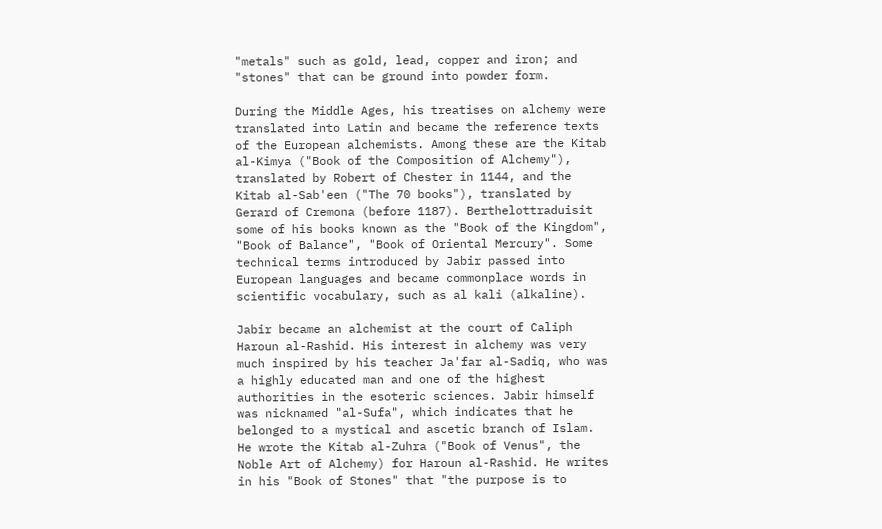"metals" such as gold, lead, copper and iron; and "stones" that can be ground into powder form.

During the Middle Ages, his treatises on alchemy were translated into Latin and became the reference texts of the European alchemists. Among these are the Kitab al-Kimya ("Book of the Composition of Alchemy"), translated by Robert of Chester in 1144, and the Kitab al-Sab'een ("The 70 books"), translated by Gerard of Cremona (before 1187). Berthelottraduisit some of his books known as the "Book of the Kingdom", "Book of Balance", "Book of Oriental Mercury". Some technical terms introduced by Jabir passed into European languages and became commonplace words in scientific vocabulary, such as al kali (alkaline).

Jabir became an alchemist at the court of Caliph Haroun al-Rashid. His interest in alchemy was very much inspired by his teacher Ja'far al-Sadiq, who was a highly educated man and one of the highest authorities in the esoteric sciences. Jabir himself was nicknamed "al-Sufa", which indicates that he belonged to a mystical and ascetic branch of Islam. He wrote the Kitab al-Zuhra ("Book of Venus", the Noble Art of Alchemy) for Haroun al-Rashid. He writes in his "Book of Stones" that "the purpose is to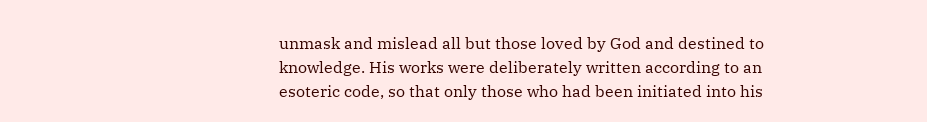unmask and mislead all but those loved by God and destined to knowledge. His works were deliberately written according to an esoteric code, so that only those who had been initiated into his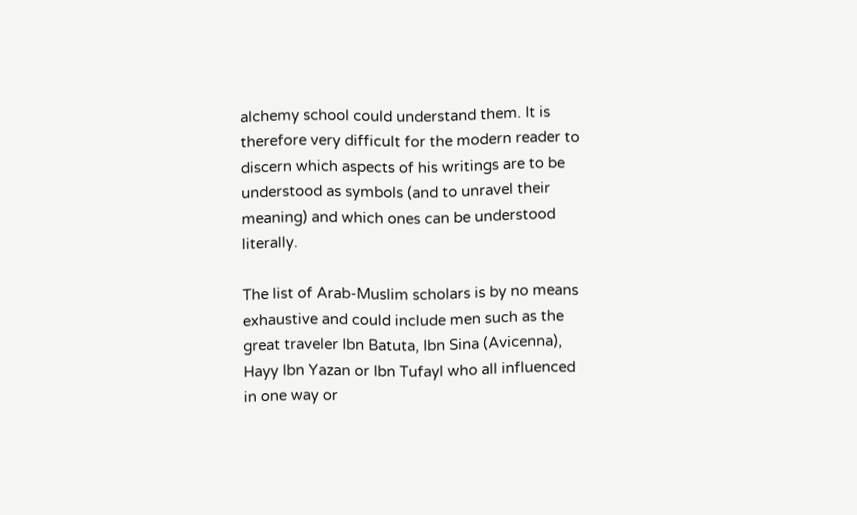alchemy school could understand them. It is therefore very difficult for the modern reader to discern which aspects of his writings are to be understood as symbols (and to unravel their meaning) and which ones can be understood literally.

The list of Arab-Muslim scholars is by no means exhaustive and could include men such as the great traveler Ibn Batuta, Ibn Sina (Avicenna), Hayy Ibn Yazan or Ibn Tufayl who all influenced in one way or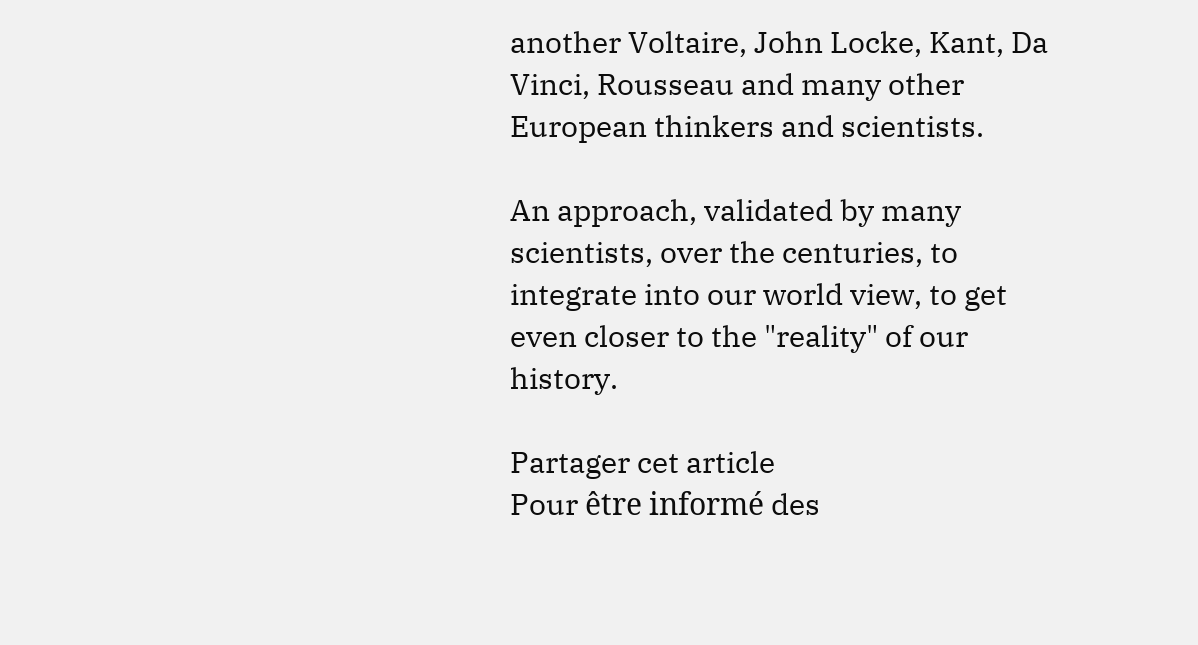another Voltaire, John Locke, Kant, Da Vinci, Rousseau and many other European thinkers and scientists.

An approach, validated by many scientists, over the centuries, to integrate into our world view, to get even closer to the "reality" of our history.

Partager cet article
Pour être informé des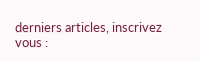derniers articles, inscrivez vous :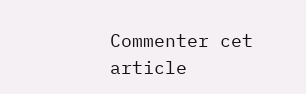Commenter cet article